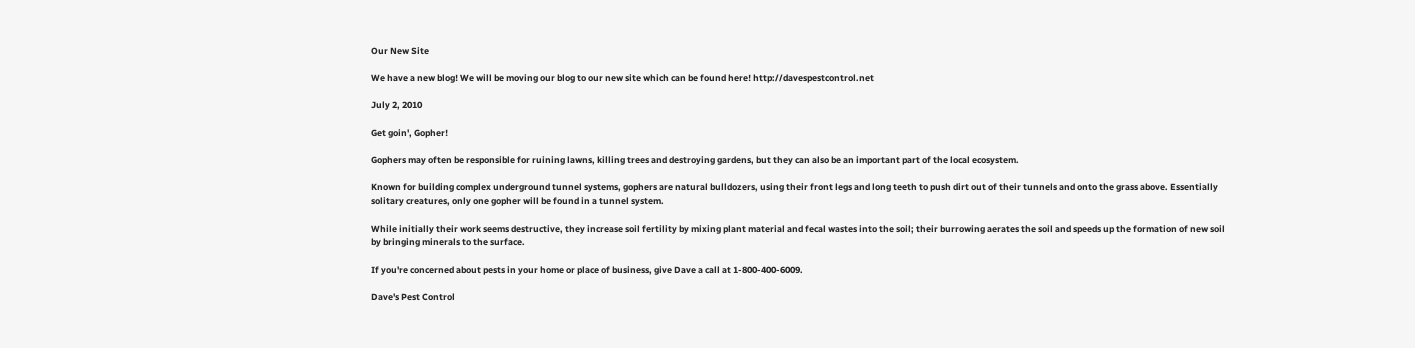Our New Site

We have a new blog! We will be moving our blog to our new site which can be found here! http://davespestcontrol.net

July 2, 2010

Get goin', Gopher!

Gophers may often be responsible for ruining lawns, killing trees and destroying gardens, but they can also be an important part of the local ecosystem.

Known for building complex underground tunnel systems, gophers are natural bulldozers, using their front legs and long teeth to push dirt out of their tunnels and onto the grass above. Essentially solitary creatures, only one gopher will be found in a tunnel system.

While initially their work seems destructive, they increase soil fertility by mixing plant material and fecal wastes into the soil; their burrowing aerates the soil and speeds up the formation of new soil by bringing minerals to the surface.

If you're concerned about pests in your home or place of business, give Dave a call at 1-800-400-6009.

Dave's Pest Control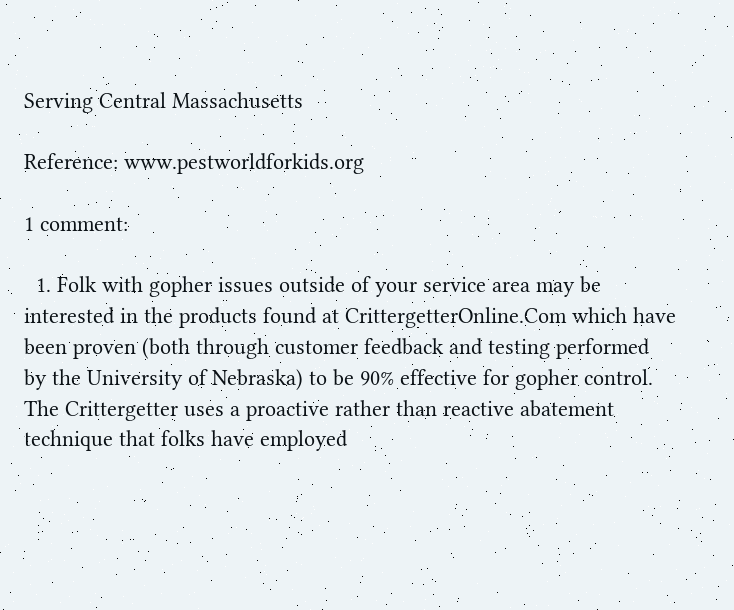Serving Central Massachusetts

Reference: www.pestworldforkids.org

1 comment:

  1. Folk with gopher issues outside of your service area may be interested in the products found at CrittergetterOnline.Com which have been proven (both through customer feedback and testing performed by the University of Nebraska) to be 90% effective for gopher control. The Crittergetter uses a proactive rather than reactive abatement technique that folks have employed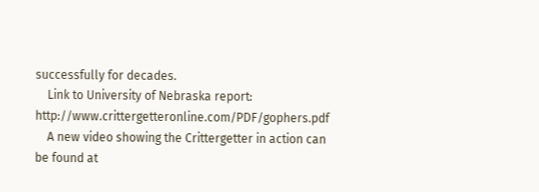successfully for decades.
    Link to University of Nebraska report: http://www.crittergetteronline.com/PDF/gophers.pdf
    A new video showing the Crittergetter in action can be found at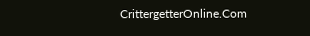CrittergetterOnline.Com